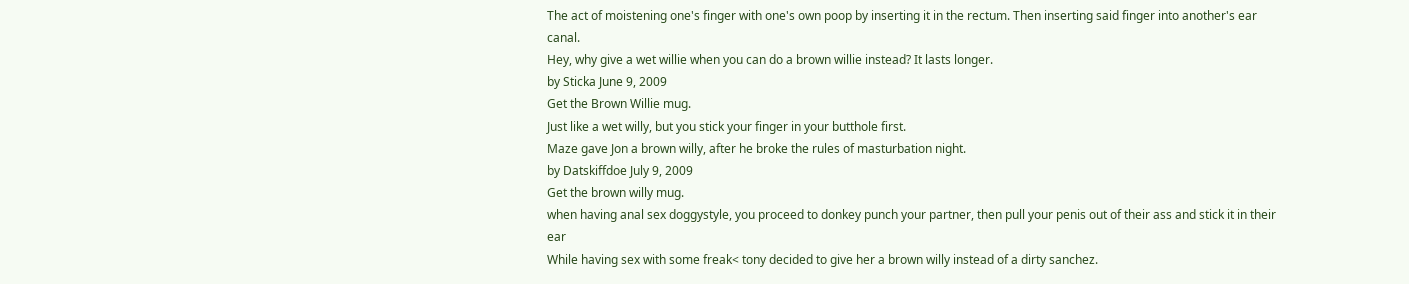The act of moistening one's finger with one's own poop by inserting it in the rectum. Then inserting said finger into another's ear canal.
Hey, why give a wet willie when you can do a brown willie instead? It lasts longer.
by Sticka June 9, 2009
Get the Brown Willie mug.
Just like a wet willy, but you stick your finger in your butthole first.
Maze gave Jon a brown willy, after he broke the rules of masturbation night.
by Datskiffdoe July 9, 2009
Get the brown willy mug.
when having anal sex doggystyle, you proceed to donkey punch your partner, then pull your penis out of their ass and stick it in their ear
While having sex with some freak< tony decided to give her a brown willy instead of a dirty sanchez.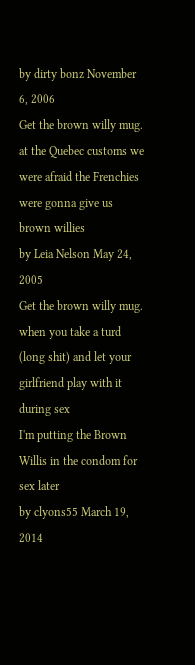by dirty bonz November 6, 2006
Get the brown willy mug.
at the Quebec customs we were afraid the Frenchies were gonna give us brown willies
by Leia Nelson May 24, 2005
Get the brown willy mug.
when you take a turd (long shit) and let your girlfriend play with it during sex
I'm putting the Brown Willis in the condom for sex later
by clyons55 March 19, 2014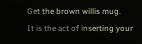Get the brown willis mug.
It is the act of inserting your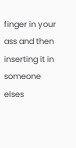finger in your ass and then inserting it in someone elses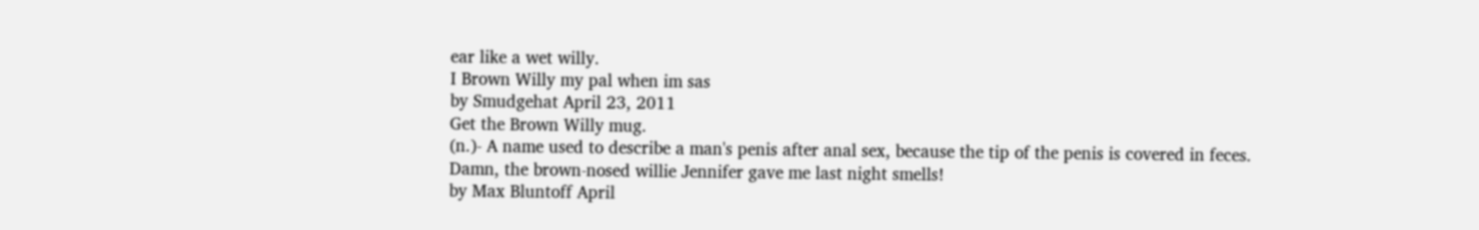ear like a wet willy.
I Brown Willy my pal when im sas
by Smudgehat April 23, 2011
Get the Brown Willy mug.
(n.)- A name used to describe a man's penis after anal sex, because the tip of the penis is covered in feces.
Damn, the brown-nosed willie Jennifer gave me last night smells!
by Max Bluntoff April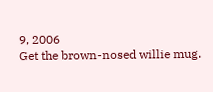9, 2006
Get the brown-nosed willie mug.